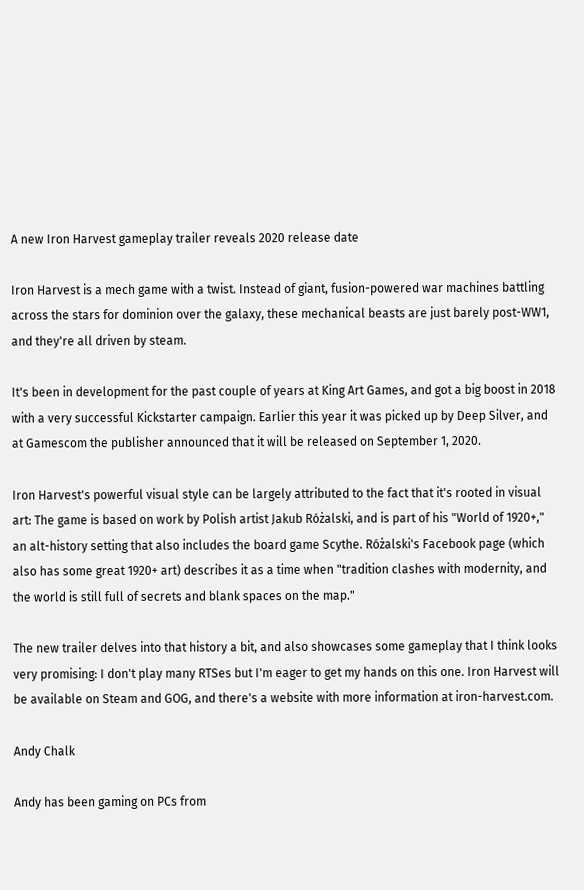A new Iron Harvest gameplay trailer reveals 2020 release date

Iron Harvest is a mech game with a twist. Instead of giant, fusion-powered war machines battling across the stars for dominion over the galaxy, these mechanical beasts are just barely post-WW1, and they're all driven by steam.

It's been in development for the past couple of years at King Art Games, and got a big boost in 2018 with a very successful Kickstarter campaign. Earlier this year it was picked up by Deep Silver, and at Gamescom the publisher announced that it will be released on September 1, 2020.

Iron Harvest's powerful visual style can be largely attributed to the fact that it's rooted in visual art: The game is based on work by Polish artist Jakub Różalski, and is part of his "World of 1920+," an alt-history setting that also includes the board game Scythe. Różalski's Facebook page (which also has some great 1920+ art) describes it as a time when "tradition clashes with modernity, and the world is still full of secrets and blank spaces on the map."

The new trailer delves into that history a bit, and also showcases some gameplay that I think looks very promising: I don't play many RTSes but I'm eager to get my hands on this one. Iron Harvest will be available on Steam and GOG, and there's a website with more information at iron-harvest.com.

Andy Chalk

Andy has been gaming on PCs from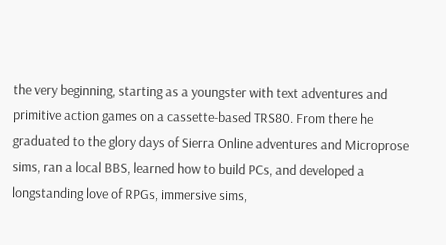the very beginning, starting as a youngster with text adventures and primitive action games on a cassette-based TRS80. From there he graduated to the glory days of Sierra Online adventures and Microprose sims, ran a local BBS, learned how to build PCs, and developed a longstanding love of RPGs, immersive sims,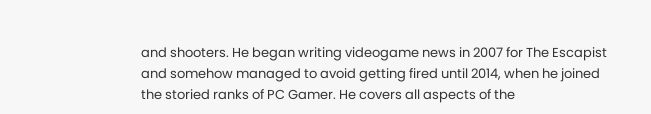and shooters. He began writing videogame news in 2007 for The Escapist and somehow managed to avoid getting fired until 2014, when he joined the storied ranks of PC Gamer. He covers all aspects of the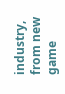industry, from new game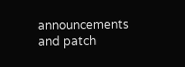announcements and patch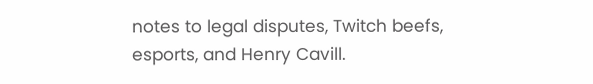notes to legal disputes, Twitch beefs, esports, and Henry Cavill.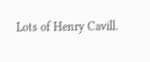Lots of Henry Cavill.